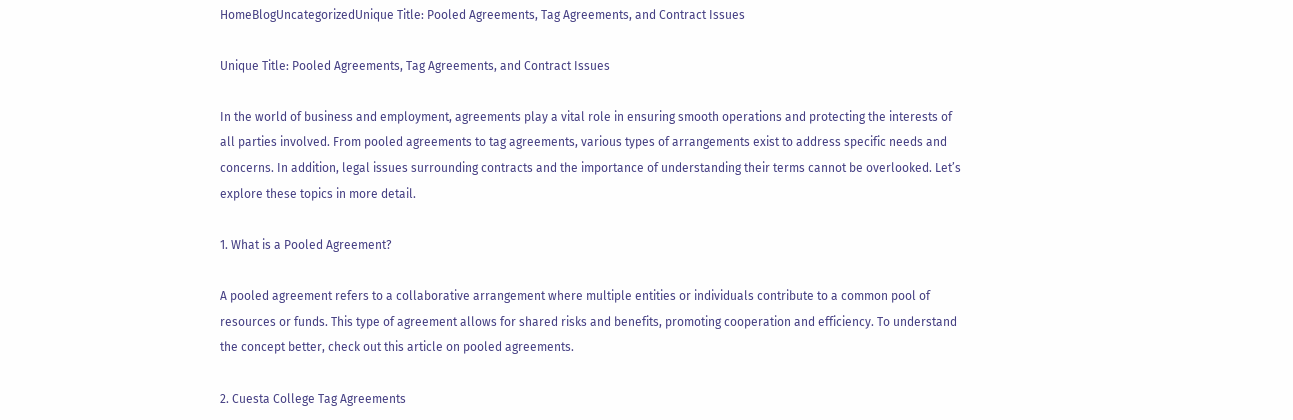HomeBlogUncategorizedUnique Title: Pooled Agreements, Tag Agreements, and Contract Issues

Unique Title: Pooled Agreements, Tag Agreements, and Contract Issues

In the world of business and employment, agreements play a vital role in ensuring smooth operations and protecting the interests of all parties involved. From pooled agreements to tag agreements, various types of arrangements exist to address specific needs and concerns. In addition, legal issues surrounding contracts and the importance of understanding their terms cannot be overlooked. Let’s explore these topics in more detail.

1. What is a Pooled Agreement?

A pooled agreement refers to a collaborative arrangement where multiple entities or individuals contribute to a common pool of resources or funds. This type of agreement allows for shared risks and benefits, promoting cooperation and efficiency. To understand the concept better, check out this article on pooled agreements.

2. Cuesta College Tag Agreements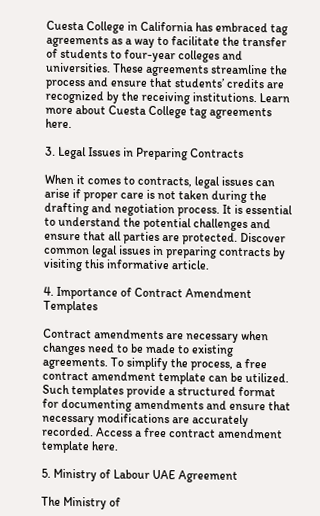Cuesta College in California has embraced tag agreements as a way to facilitate the transfer of students to four-year colleges and universities. These agreements streamline the process and ensure that students’ credits are recognized by the receiving institutions. Learn more about Cuesta College tag agreements here.

3. Legal Issues in Preparing Contracts

When it comes to contracts, legal issues can arise if proper care is not taken during the drafting and negotiation process. It is essential to understand the potential challenges and ensure that all parties are protected. Discover common legal issues in preparing contracts by visiting this informative article.

4. Importance of Contract Amendment Templates

Contract amendments are necessary when changes need to be made to existing agreements. To simplify the process, a free contract amendment template can be utilized. Such templates provide a structured format for documenting amendments and ensure that necessary modifications are accurately recorded. Access a free contract amendment template here.

5. Ministry of Labour UAE Agreement

The Ministry of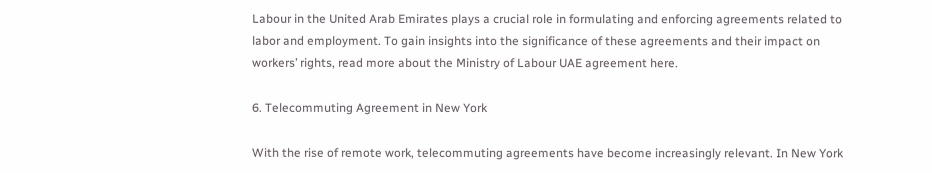Labour in the United Arab Emirates plays a crucial role in formulating and enforcing agreements related to labor and employment. To gain insights into the significance of these agreements and their impact on workers’ rights, read more about the Ministry of Labour UAE agreement here.

6. Telecommuting Agreement in New York

With the rise of remote work, telecommuting agreements have become increasingly relevant. In New York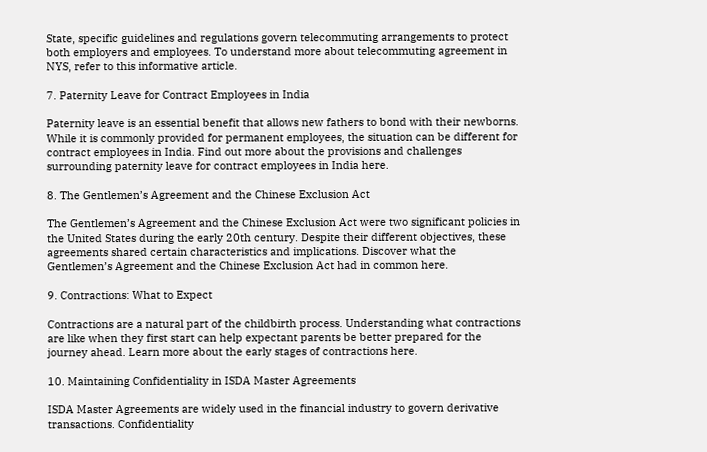State, specific guidelines and regulations govern telecommuting arrangements to protect both employers and employees. To understand more about telecommuting agreement in NYS, refer to this informative article.

7. Paternity Leave for Contract Employees in India

Paternity leave is an essential benefit that allows new fathers to bond with their newborns. While it is commonly provided for permanent employees, the situation can be different for contract employees in India. Find out more about the provisions and challenges surrounding paternity leave for contract employees in India here.

8. The Gentlemen’s Agreement and the Chinese Exclusion Act

The Gentlemen’s Agreement and the Chinese Exclusion Act were two significant policies in the United States during the early 20th century. Despite their different objectives, these agreements shared certain characteristics and implications. Discover what the Gentlemen’s Agreement and the Chinese Exclusion Act had in common here.

9. Contractions: What to Expect

Contractions are a natural part of the childbirth process. Understanding what contractions are like when they first start can help expectant parents be better prepared for the journey ahead. Learn more about the early stages of contractions here.

10. Maintaining Confidentiality in ISDA Master Agreements

ISDA Master Agreements are widely used in the financial industry to govern derivative transactions. Confidentiality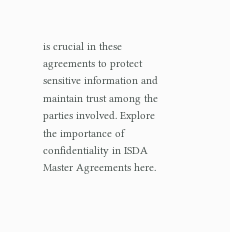is crucial in these agreements to protect sensitive information and maintain trust among the parties involved. Explore the importance of confidentiality in ISDA Master Agreements here.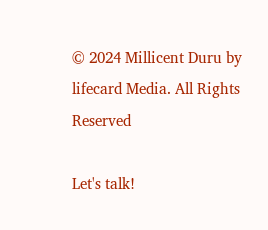© 2024 Millicent Duru by lifecard Media. All Rights Reserved

Let's talk!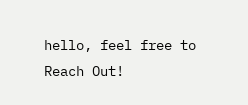hello, feel free to Reach Out!